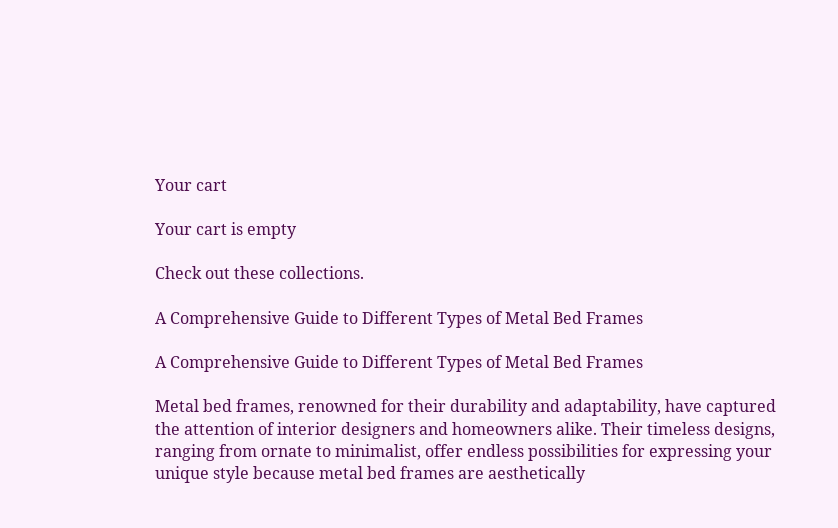Your cart

Your cart is empty

Check out these collections.

A Comprehensive Guide to Different Types of Metal Bed Frames

A Comprehensive Guide to Different Types of Metal Bed Frames

Metal bed frames, renowned for their durability and adaptability, have captured the attention of interior designers and homeowners alike. Their timeless designs, ranging from ornate to minimalist, offer endless possibilities for expressing your unique style because metal bed frames are aesthetically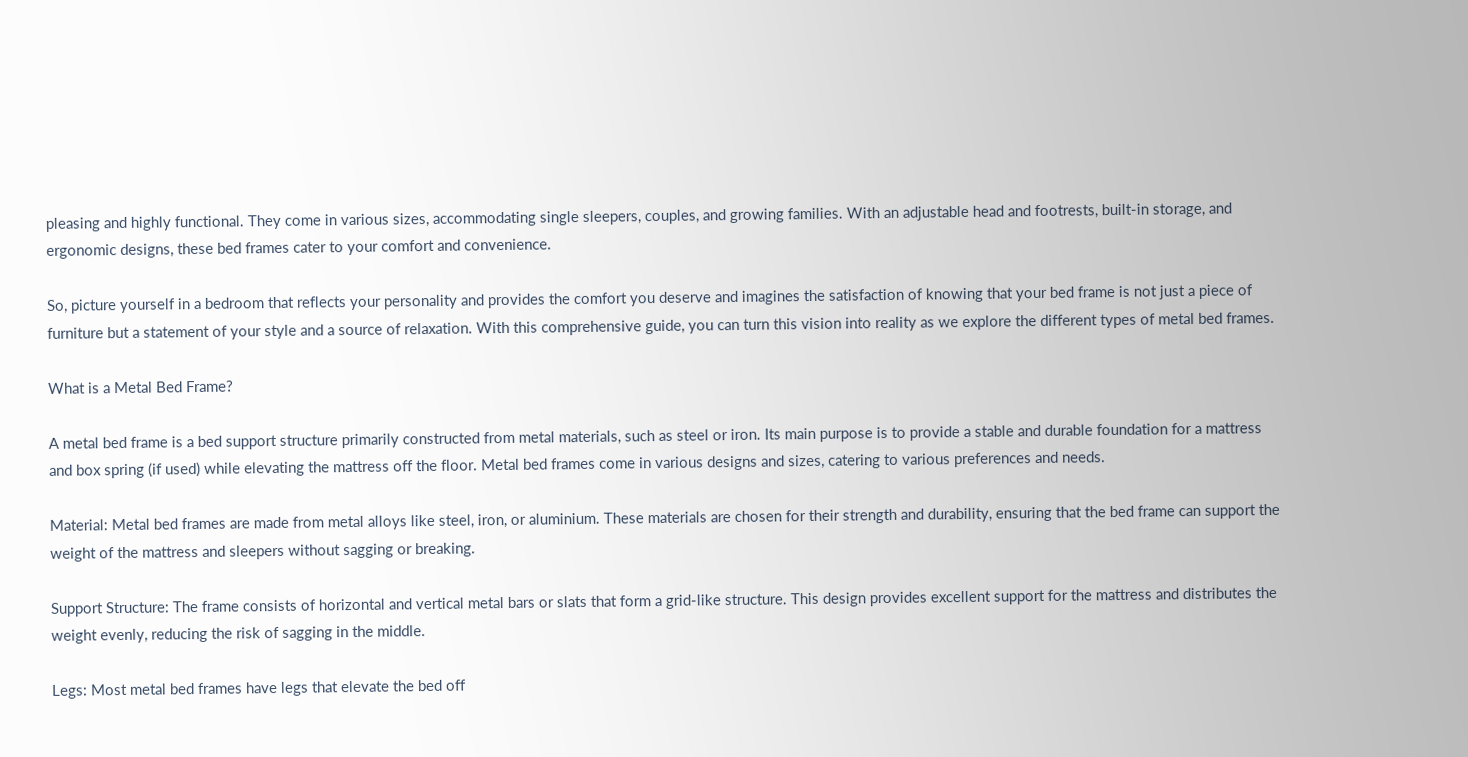pleasing and highly functional. They come in various sizes, accommodating single sleepers, couples, and growing families. With an adjustable head and footrests, built-in storage, and ergonomic designs, these bed frames cater to your comfort and convenience.

So, picture yourself in a bedroom that reflects your personality and provides the comfort you deserve and imagines the satisfaction of knowing that your bed frame is not just a piece of furniture but a statement of your style and a source of relaxation. With this comprehensive guide, you can turn this vision into reality as we explore the different types of metal bed frames.

What is a Metal Bed Frame?

A metal bed frame is a bed support structure primarily constructed from metal materials, such as steel or iron. Its main purpose is to provide a stable and durable foundation for a mattress and box spring (if used) while elevating the mattress off the floor. Metal bed frames come in various designs and sizes, catering to various preferences and needs.

Material: Metal bed frames are made from metal alloys like steel, iron, or aluminium. These materials are chosen for their strength and durability, ensuring that the bed frame can support the weight of the mattress and sleepers without sagging or breaking.

Support Structure: The frame consists of horizontal and vertical metal bars or slats that form a grid-like structure. This design provides excellent support for the mattress and distributes the weight evenly, reducing the risk of sagging in the middle.

Legs: Most metal bed frames have legs that elevate the bed off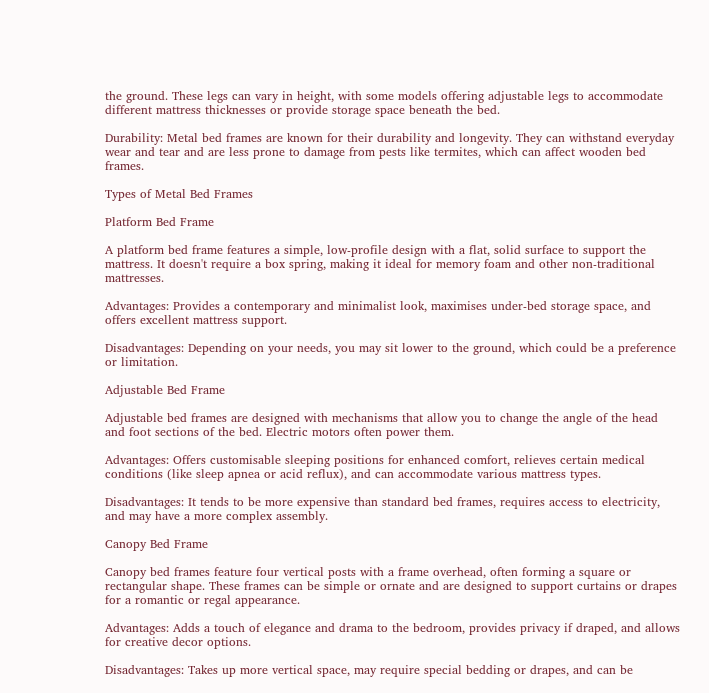the ground. These legs can vary in height, with some models offering adjustable legs to accommodate different mattress thicknesses or provide storage space beneath the bed.

Durability: Metal bed frames are known for their durability and longevity. They can withstand everyday wear and tear and are less prone to damage from pests like termites, which can affect wooden bed frames.

Types of Metal Bed Frames

Platform Bed Frame

A platform bed frame features a simple, low-profile design with a flat, solid surface to support the mattress. It doesn't require a box spring, making it ideal for memory foam and other non-traditional mattresses.

Advantages: Provides a contemporary and minimalist look, maximises under-bed storage space, and offers excellent mattress support.

Disadvantages: Depending on your needs, you may sit lower to the ground, which could be a preference or limitation.

Adjustable Bed Frame

Adjustable bed frames are designed with mechanisms that allow you to change the angle of the head and foot sections of the bed. Electric motors often power them.

Advantages: Offers customisable sleeping positions for enhanced comfort, relieves certain medical conditions (like sleep apnea or acid reflux), and can accommodate various mattress types.

Disadvantages: It tends to be more expensive than standard bed frames, requires access to electricity, and may have a more complex assembly.

Canopy Bed Frame

Canopy bed frames feature four vertical posts with a frame overhead, often forming a square or rectangular shape. These frames can be simple or ornate and are designed to support curtains or drapes for a romantic or regal appearance.

Advantages: Adds a touch of elegance and drama to the bedroom, provides privacy if draped, and allows for creative decor options.

Disadvantages: Takes up more vertical space, may require special bedding or drapes, and can be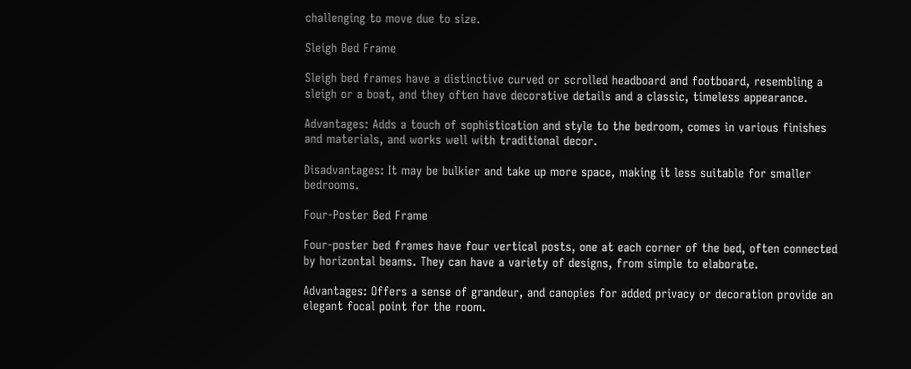challenging to move due to size.

Sleigh Bed Frame

Sleigh bed frames have a distinctive curved or scrolled headboard and footboard, resembling a sleigh or a boat, and they often have decorative details and a classic, timeless appearance.

Advantages: Adds a touch of sophistication and style to the bedroom, comes in various finishes and materials, and works well with traditional decor.

Disadvantages: It may be bulkier and take up more space, making it less suitable for smaller bedrooms.

Four-Poster Bed Frame

Four-poster bed frames have four vertical posts, one at each corner of the bed, often connected by horizontal beams. They can have a variety of designs, from simple to elaborate.

Advantages: Offers a sense of grandeur, and canopies for added privacy or decoration provide an elegant focal point for the room.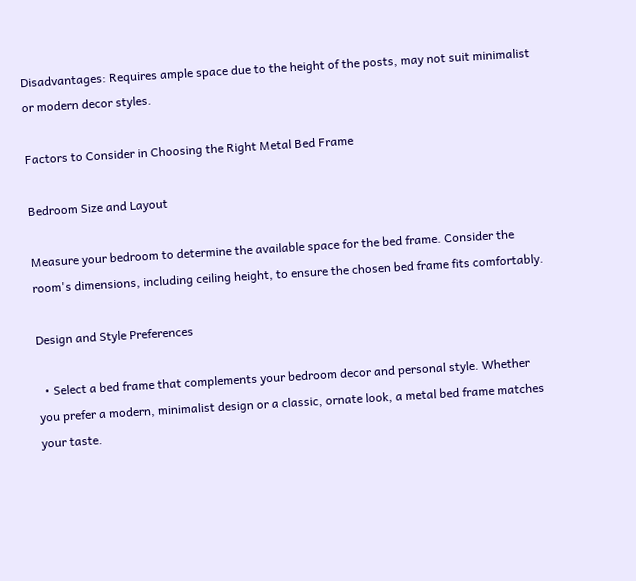Disadvantages: Requires ample space due to the height of the posts, may not suit minimalist or modern decor styles.

Factors to Consider in Choosing the Right Metal Bed Frame

Bedroom Size and Layout

Measure your bedroom to determine the available space for the bed frame. Consider the room's dimensions, including ceiling height, to ensure the chosen bed frame fits comfortably.

Design and Style Preferences

  • Select a bed frame that complements your bedroom decor and personal style. Whether you prefer a modern, minimalist design or a classic, ornate look, a metal bed frame matches your taste.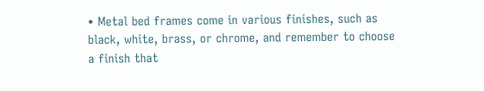• Metal bed frames come in various finishes, such as black, white, brass, or chrome, and remember to choose a finish that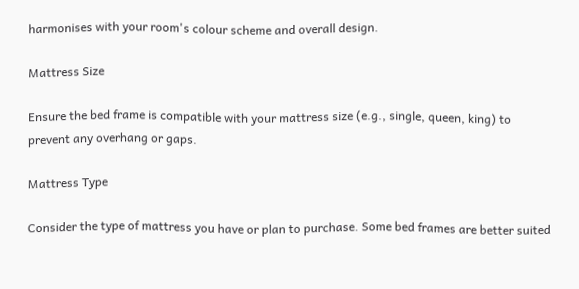harmonises with your room's colour scheme and overall design.

Mattress Size

Ensure the bed frame is compatible with your mattress size (e.g., single, queen, king) to prevent any overhang or gaps.

Mattress Type

Consider the type of mattress you have or plan to purchase. Some bed frames are better suited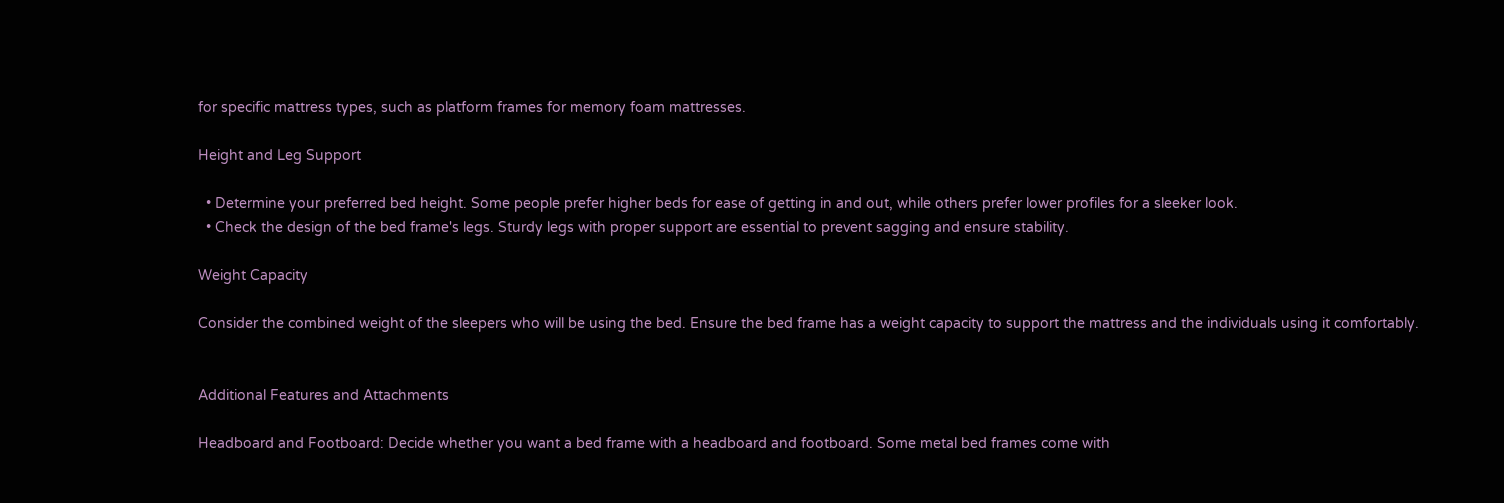for specific mattress types, such as platform frames for memory foam mattresses.

Height and Leg Support

  • Determine your preferred bed height. Some people prefer higher beds for ease of getting in and out, while others prefer lower profiles for a sleeker look.
  • Check the design of the bed frame's legs. Sturdy legs with proper support are essential to prevent sagging and ensure stability.

Weight Capacity

Consider the combined weight of the sleepers who will be using the bed. Ensure the bed frame has a weight capacity to support the mattress and the individuals using it comfortably.


Additional Features and Attachments

Headboard and Footboard: Decide whether you want a bed frame with a headboard and footboard. Some metal bed frames come with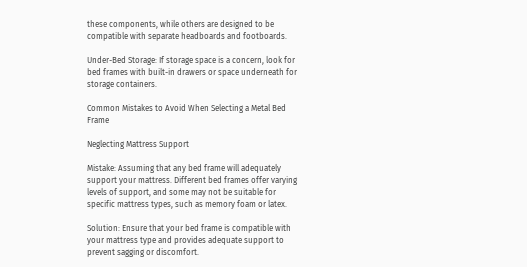these components, while others are designed to be compatible with separate headboards and footboards.

Under-Bed Storage: If storage space is a concern, look for bed frames with built-in drawers or space underneath for storage containers.

Common Mistakes to Avoid When Selecting a Metal Bed Frame

Neglecting Mattress Support

Mistake: Assuming that any bed frame will adequately support your mattress. Different bed frames offer varying levels of support, and some may not be suitable for specific mattress types, such as memory foam or latex.

Solution: Ensure that your bed frame is compatible with your mattress type and provides adequate support to prevent sagging or discomfort.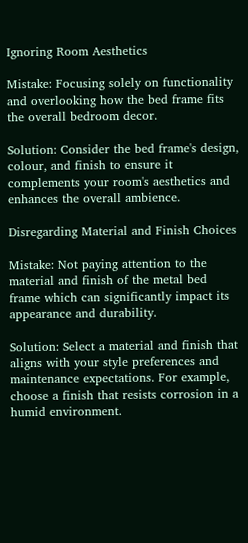Ignoring Room Aesthetics

Mistake: Focusing solely on functionality and overlooking how the bed frame fits the overall bedroom decor.

Solution: Consider the bed frame's design, colour, and finish to ensure it complements your room's aesthetics and enhances the overall ambience.

Disregarding Material and Finish Choices

Mistake: Not paying attention to the material and finish of the metal bed frame which can significantly impact its appearance and durability.

Solution: Select a material and finish that aligns with your style preferences and maintenance expectations. For example, choose a finish that resists corrosion in a humid environment.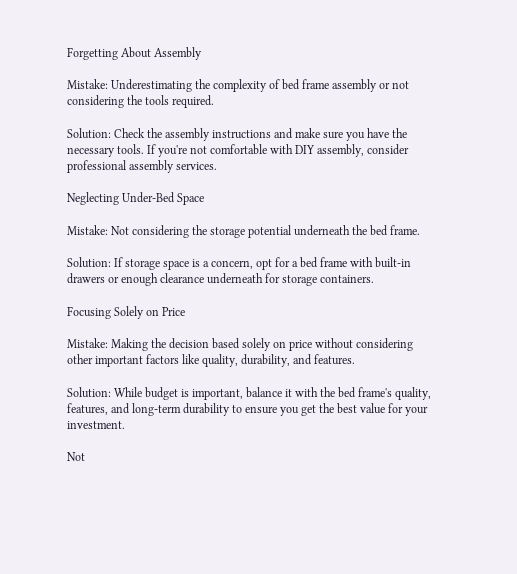Forgetting About Assembly

Mistake: Underestimating the complexity of bed frame assembly or not considering the tools required.

Solution: Check the assembly instructions and make sure you have the necessary tools. If you're not comfortable with DIY assembly, consider professional assembly services.

Neglecting Under-Bed Space

Mistake: Not considering the storage potential underneath the bed frame.

Solution: If storage space is a concern, opt for a bed frame with built-in drawers or enough clearance underneath for storage containers.

Focusing Solely on Price

Mistake: Making the decision based solely on price without considering other important factors like quality, durability, and features.

Solution: While budget is important, balance it with the bed frame's quality, features, and long-term durability to ensure you get the best value for your investment.

Not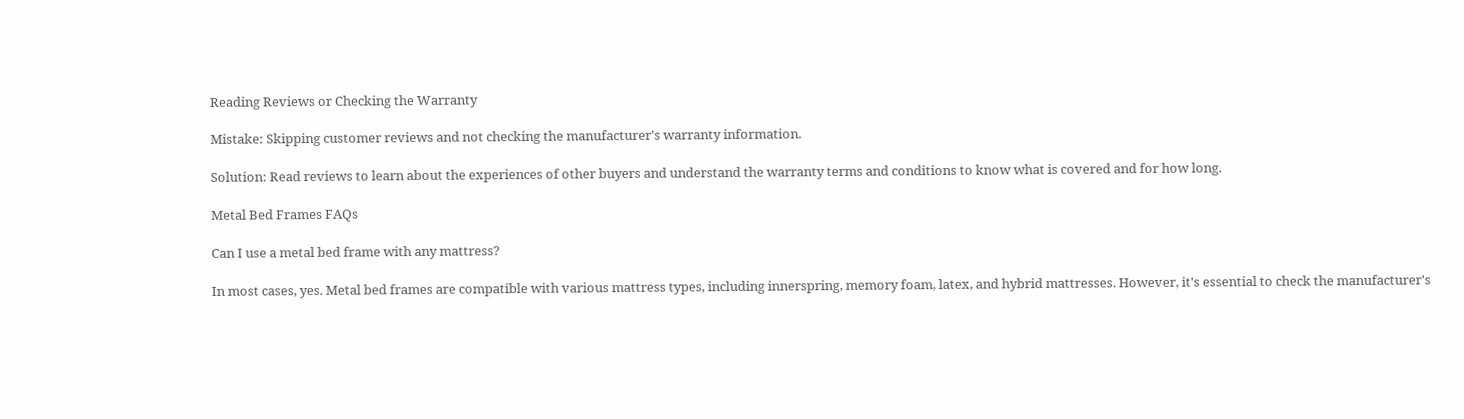Reading Reviews or Checking the Warranty

Mistake: Skipping customer reviews and not checking the manufacturer's warranty information.

Solution: Read reviews to learn about the experiences of other buyers and understand the warranty terms and conditions to know what is covered and for how long.

Metal Bed Frames FAQs

Can I use a metal bed frame with any mattress?

In most cases, yes. Metal bed frames are compatible with various mattress types, including innerspring, memory foam, latex, and hybrid mattresses. However, it's essential to check the manufacturer's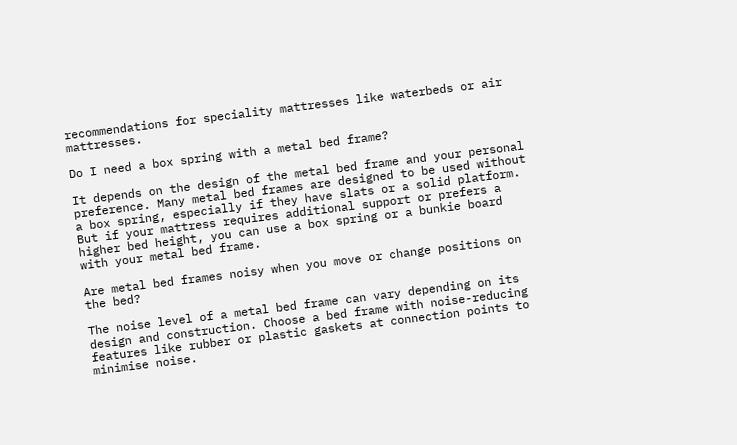recommendations for speciality mattresses like waterbeds or air mattresses.

Do I need a box spring with a metal bed frame?

It depends on the design of the metal bed frame and your personal preference. Many metal bed frames are designed to be used without a box spring, especially if they have slats or a solid platform. But if your mattress requires additional support or prefers a higher bed height, you can use a box spring or a bunkie board with your metal bed frame.

Are metal bed frames noisy when you move or change positions on the bed?

The noise level of a metal bed frame can vary depending on its design and construction. Choose a bed frame with noise-reducing features like rubber or plastic gaskets at connection points to minimise noise.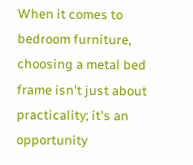When it comes to bedroom furniture, choosing a metal bed frame isn't just about practicality; it's an opportunity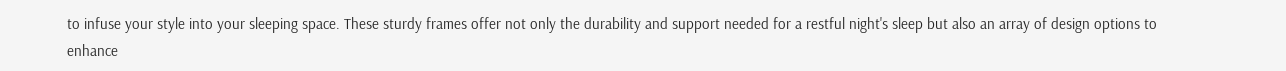to infuse your style into your sleeping space. These sturdy frames offer not only the durability and support needed for a restful night's sleep but also an array of design options to enhance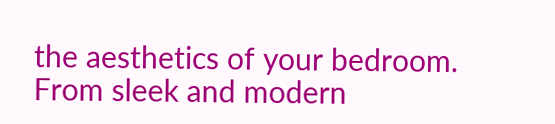the aesthetics of your bedroom. From sleek and modern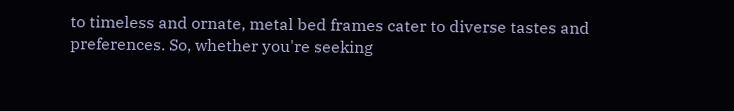to timeless and ornate, metal bed frames cater to diverse tastes and preferences. So, whether you're seeking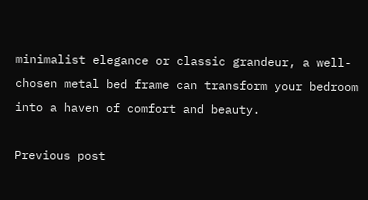minimalist elegance or classic grandeur, a well-chosen metal bed frame can transform your bedroom into a haven of comfort and beauty.

Previous post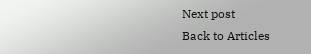Next post
Back to Articles